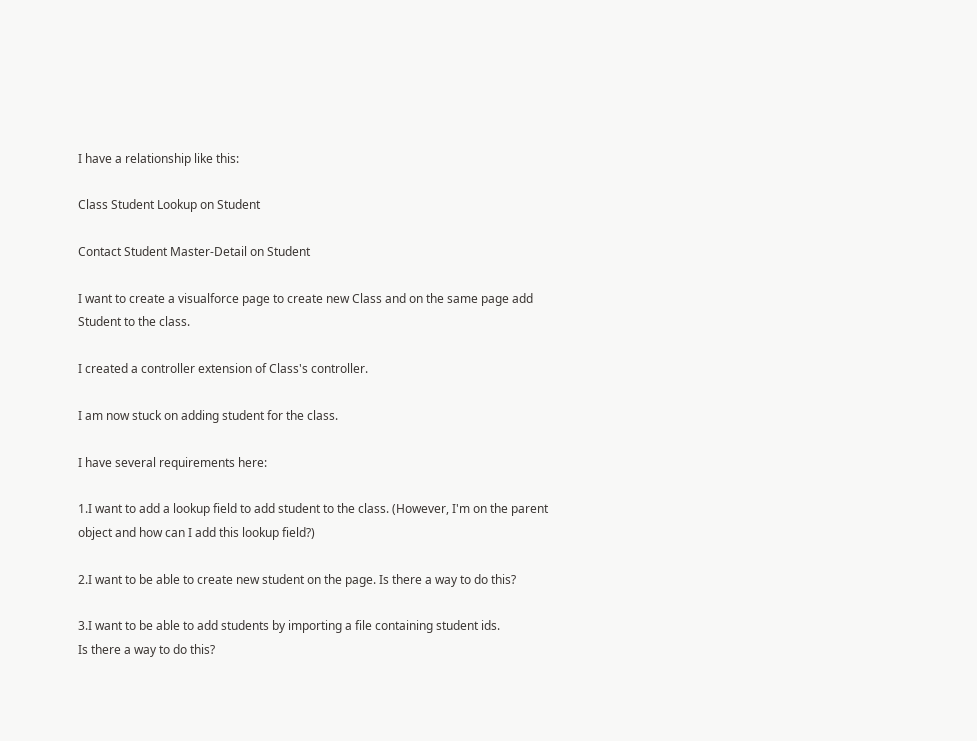I have a relationship like this:

Class Student Lookup on Student

Contact Student Master-Detail on Student

I want to create a visualforce page to create new Class and on the same page add Student to the class.

I created a controller extension of Class's controller.

I am now stuck on adding student for the class.

I have several requirements here:

1.I want to add a lookup field to add student to the class. (However, I'm on the parent object and how can I add this lookup field?)

2.I want to be able to create new student on the page. Is there a way to do this?

3.I want to be able to add students by importing a file containing student ids.
Is there a way to do this?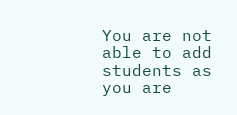You are not able to add students as you are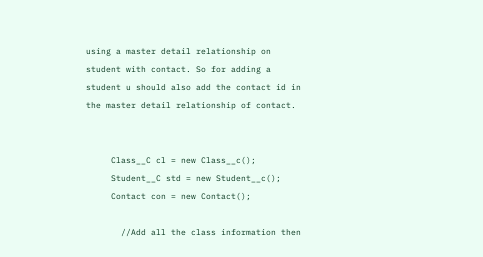using a master detail relationship on student with contact. So for adding a student u should also add the contact id in the master detail relationship of contact.


     Class__C cl = new Class__c();
     Student__C std = new Student__c();
     Contact con = new Contact();

       //Add all the class information then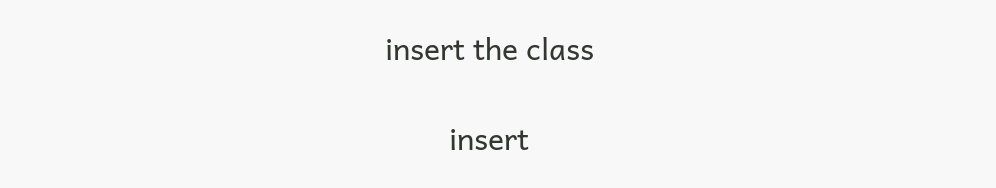insert the class

        insert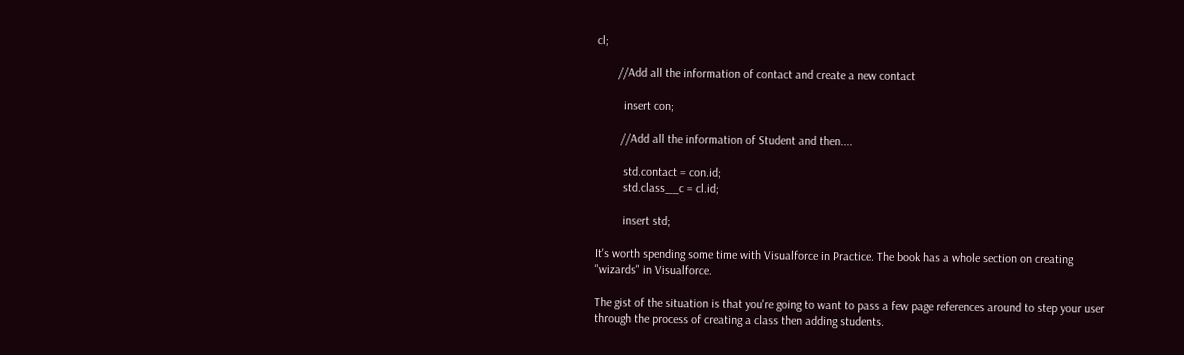cl;

       //Add all the information of contact and create a new contact

         insert con;

        //Add all the information of Student and then....

         std.contact = con.id;
         std.class__c = cl.id;

         insert std;

It's worth spending some time with Visualforce in Practice. The book has a whole section on creating "wizards" in Visualforce.

The gist of the situation is that you're going to want to pass a few page references around to step your user through the process of creating a class then adding students.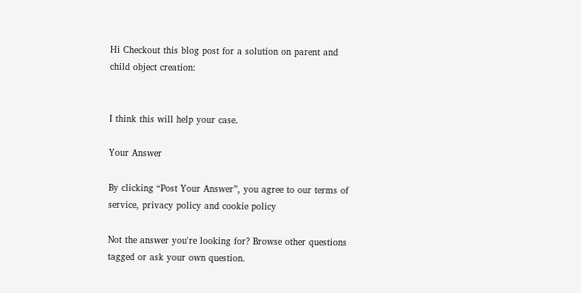Hi Checkout this blog post for a solution on parent and child object creation:


I think this will help your case.

Your Answer

By clicking “Post Your Answer”, you agree to our terms of service, privacy policy and cookie policy

Not the answer you're looking for? Browse other questions tagged or ask your own question.